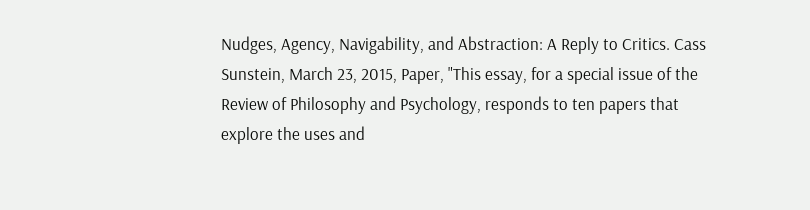Nudges, Agency, Navigability, and Abstraction: A Reply to Critics. Cass Sunstein, March 23, 2015, Paper, "This essay, for a special issue of the Review of Philosophy and Psychology, responds to ten papers that explore the uses and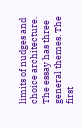limits of nudges and choice architecture. The essay has three general themes. The first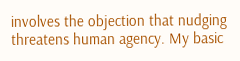involves the objection that nudging threatens human agency. My basic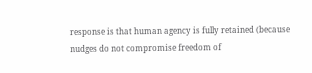response is that human agency is fully retained (because nudges do not compromise freedom of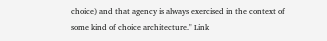choice) and that agency is always exercised in the context of some kind of choice architecture." Link